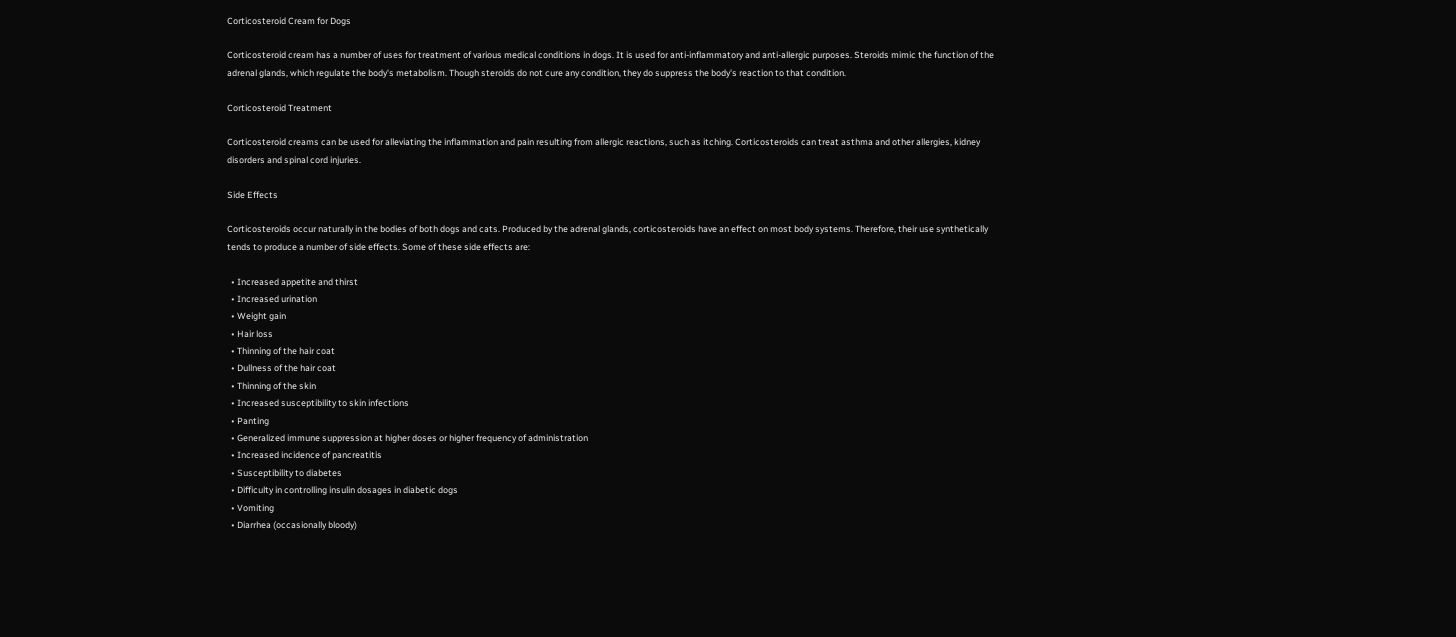Corticosteroid Cream for Dogs

Corticosteroid cream has a number of uses for treatment of various medical conditions in dogs. It is used for anti-inflammatory and anti-allergic purposes. Steroids mimic the function of the adrenal glands, which regulate the body's metabolism. Though steroids do not cure any condition, they do suppress the body's reaction to that condition.

Corticosteroid Treatment

Corticosteroid creams can be used for alleviating the inflammation and pain resulting from allergic reactions, such as itching. Corticosteroids can treat asthma and other allergies, kidney disorders and spinal cord injuries.

Side Effects

Corticosteroids occur naturally in the bodies of both dogs and cats. Produced by the adrenal glands, corticosteroids have an effect on most body systems. Therefore, their use synthetically tends to produce a number of side effects. Some of these side effects are:

  • Increased appetite and thirst
  • Increased urination
  • Weight gain
  • Hair loss
  • Thinning of the hair coat
  • Dullness of the hair coat
  • Thinning of the skin
  • Increased susceptibility to skin infections
  • Panting
  • Generalized immune suppression at higher doses or higher frequency of administration
  • Increased incidence of pancreatitis
  • Susceptibility to diabetes
  • Difficulty in controlling insulin dosages in diabetic dogs
  • Vomiting
  • Diarrhea (occasionally bloody)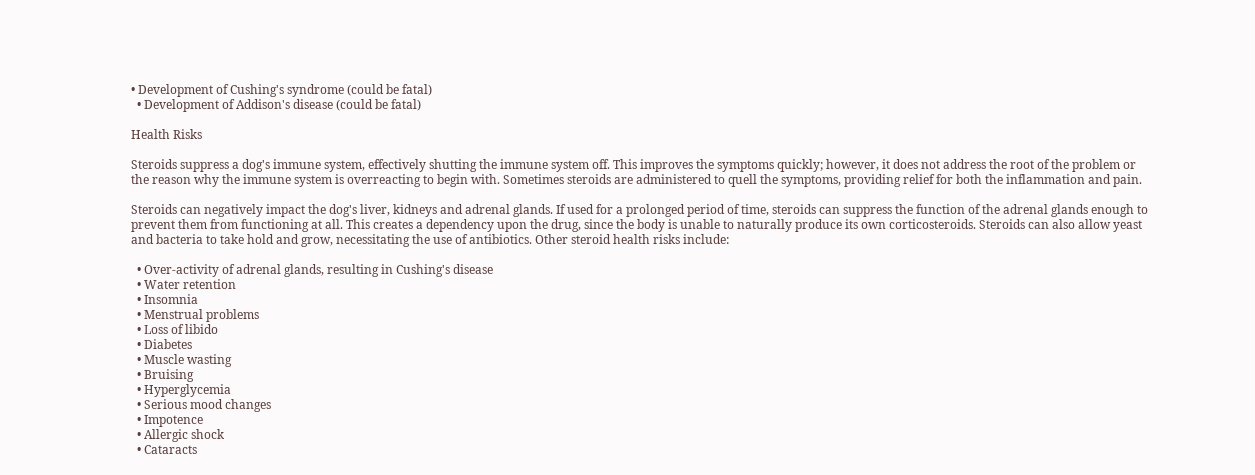• Development of Cushing's syndrome (could be fatal)
  • Development of Addison's disease (could be fatal)

Health Risks

Steroids suppress a dog's immune system, effectively shutting the immune system off. This improves the symptoms quickly; however, it does not address the root of the problem or the reason why the immune system is overreacting to begin with. Sometimes steroids are administered to quell the symptoms, providing relief for both the inflammation and pain.

Steroids can negatively impact the dog's liver, kidneys and adrenal glands. If used for a prolonged period of time, steroids can suppress the function of the adrenal glands enough to prevent them from functioning at all. This creates a dependency upon the drug, since the body is unable to naturally produce its own corticosteroids. Steroids can also allow yeast and bacteria to take hold and grow, necessitating the use of antibiotics. Other steroid health risks include:

  • Over-activity of adrenal glands, resulting in Cushing's disease
  • Water retention
  • Insomnia
  • Menstrual problems
  • Loss of libido
  • Diabetes
  • Muscle wasting
  • Bruising
  • Hyperglycemia
  • Serious mood changes
  • Impotence
  • Allergic shock
  • Cataracts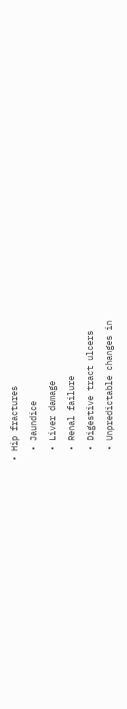• Hip fractures
  • Jaundice
  • Liver damage
  • Renal failure
  • Digestive tract ulcers
  • Unpredictable changes in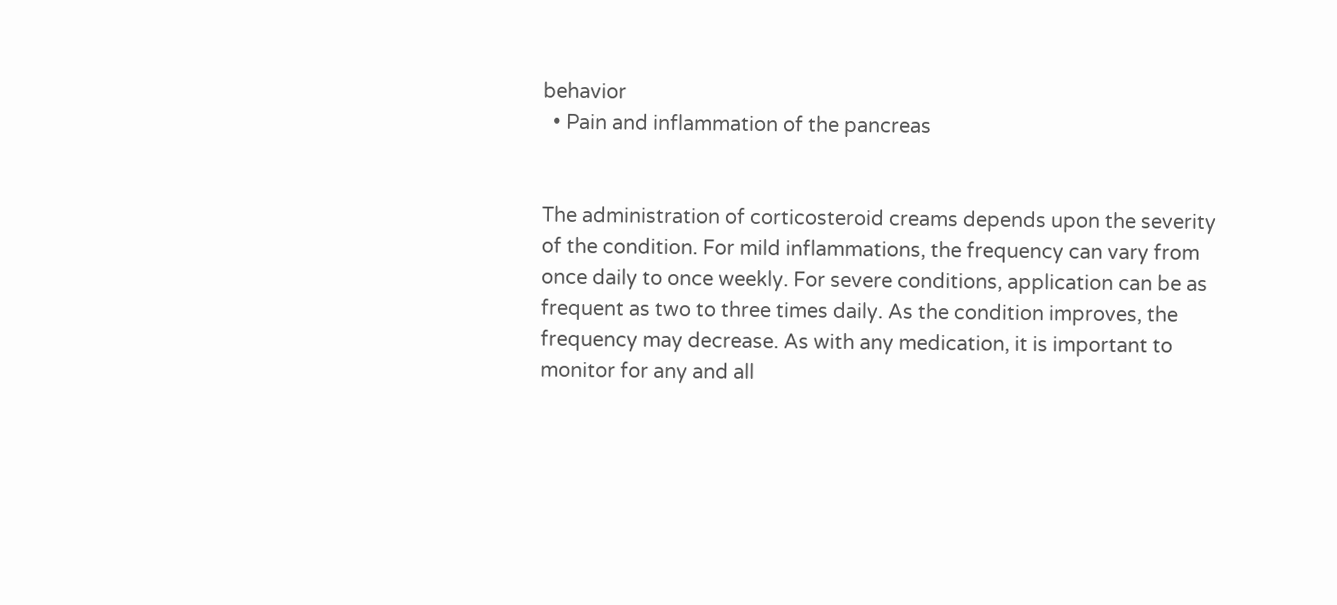behavior
  • Pain and inflammation of the pancreas


The administration of corticosteroid creams depends upon the severity of the condition. For mild inflammations, the frequency can vary from once daily to once weekly. For severe conditions, application can be as frequent as two to three times daily. As the condition improves, the frequency may decrease. As with any medication, it is important to monitor for any and all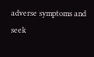adverse symptoms and seek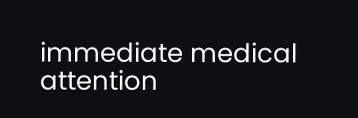immediate medical attention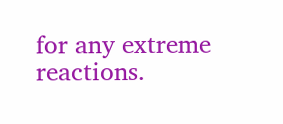for any extreme reactions.